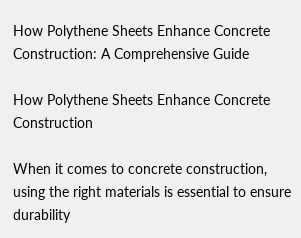How Polythene Sheets Enhance Concrete Construction: A Comprehensive Guide

How Polythene Sheets Enhance Concrete Construction

When it comes to concrete construction, using the right materials is essential to ensure durability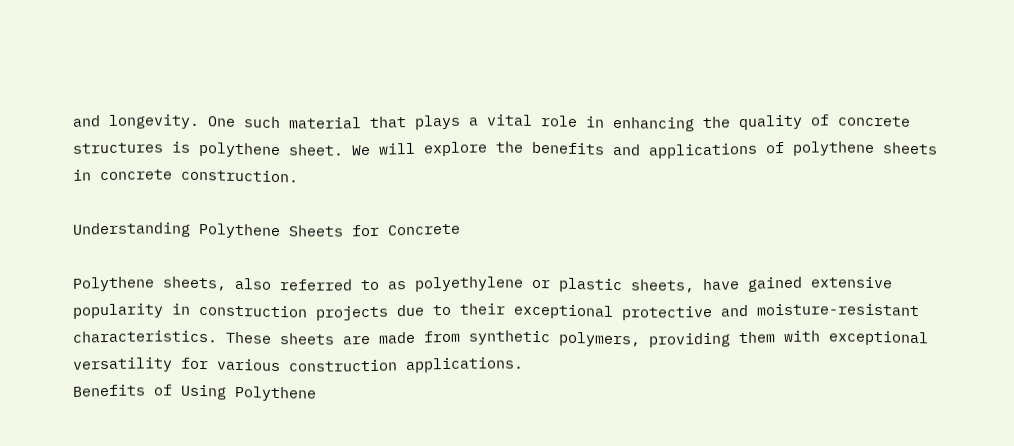and longevity. One such material that plays a vital role in enhancing the quality of concrete structures is polythene sheet. We will explore the benefits and applications of polythene sheets in concrete construction.

Understanding Polythene Sheets for Concrete

Polythene sheets, also referred to as polyethylene or plastic sheets, have gained extensive popularity in construction projects due to their exceptional protective and moisture-resistant characteristics. These sheets are made from synthetic polymers, providing them with exceptional versatility for various construction applications.
Benefits of Using Polythene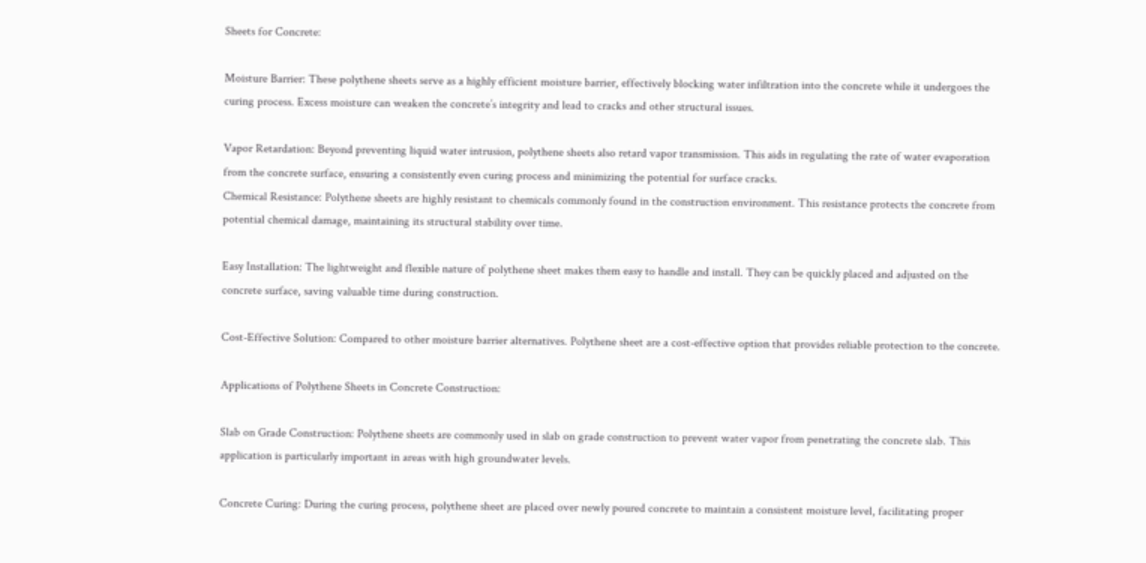Sheets for Concrete:

Moisture Barrier: These polythene sheets serve as a highly efficient moisture barrier, effectively blocking water infiltration into the concrete while it undergoes the curing process. Excess moisture can weaken the concrete’s integrity and lead to cracks and other structural issues.

Vapor Retardation: Beyond preventing liquid water intrusion, polythene sheets also retard vapor transmission. This aids in regulating the rate of water evaporation from the concrete surface, ensuring a consistently even curing process and minimizing the potential for surface cracks.
Chemical Resistance: Polythene sheets are highly resistant to chemicals commonly found in the construction environment. This resistance protects the concrete from potential chemical damage, maintaining its structural stability over time.

Easy Installation: The lightweight and flexible nature of polythene sheet makes them easy to handle and install. They can be quickly placed and adjusted on the concrete surface, saving valuable time during construction.

Cost-Effective Solution: Compared to other moisture barrier alternatives. Polythene sheet are a cost-effective option that provides reliable protection to the concrete.

Applications of Polythene Sheets in Concrete Construction:

Slab on Grade Construction: Polythene sheets are commonly used in slab on grade construction to prevent water vapor from penetrating the concrete slab. This application is particularly important in areas with high groundwater levels.

Concrete Curing: During the curing process, polythene sheet are placed over newly poured concrete to maintain a consistent moisture level, facilitating proper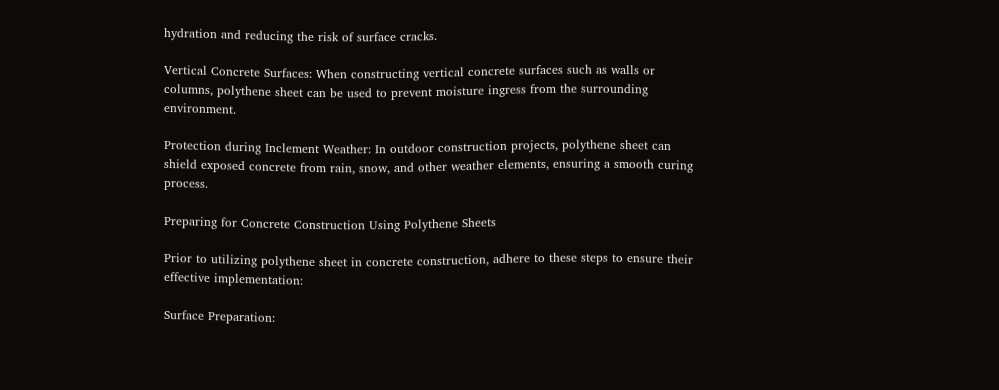hydration and reducing the risk of surface cracks.

Vertical Concrete Surfaces: When constructing vertical concrete surfaces such as walls or columns, polythene sheet can be used to prevent moisture ingress from the surrounding environment.

Protection during Inclement Weather: In outdoor construction projects, polythene sheet can shield exposed concrete from rain, snow, and other weather elements, ensuring a smooth curing process.

Preparing for Concrete Construction Using Polythene Sheets

Prior to utilizing polythene sheet in concrete construction, adhere to these steps to ensure their effective implementation:

Surface Preparation: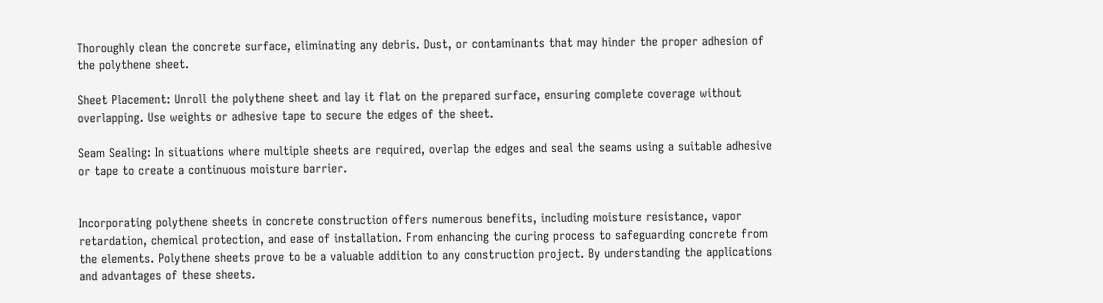Thoroughly clean the concrete surface, eliminating any debris. Dust, or contaminants that may hinder the proper adhesion of the polythene sheet.

Sheet Placement: Unroll the polythene sheet and lay it flat on the prepared surface, ensuring complete coverage without overlapping. Use weights or adhesive tape to secure the edges of the sheet.

Seam Sealing: In situations where multiple sheets are required, overlap the edges and seal the seams using a suitable adhesive or tape to create a continuous moisture barrier.


Incorporating polythene sheets in concrete construction offers numerous benefits, including moisture resistance, vapor retardation, chemical protection, and ease of installation. From enhancing the curing process to safeguarding concrete from the elements. Polythene sheets prove to be a valuable addition to any construction project. By understanding the applications and advantages of these sheets.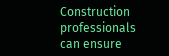Construction professionals can ensure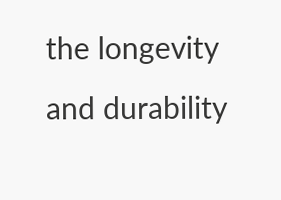the longevity and durability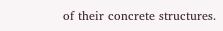of their concrete structures.